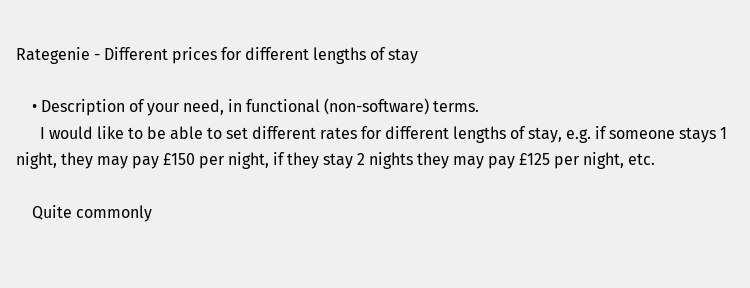Rategenie - Different prices for different lengths of stay

    • Description of your need, in functional (non-software) terms.
      I would like to be able to set different rates for different lengths of stay, e.g. if someone stays 1 night, they may pay £150 per night, if they stay 2 nights they may pay £125 per night, etc.

    Quite commonly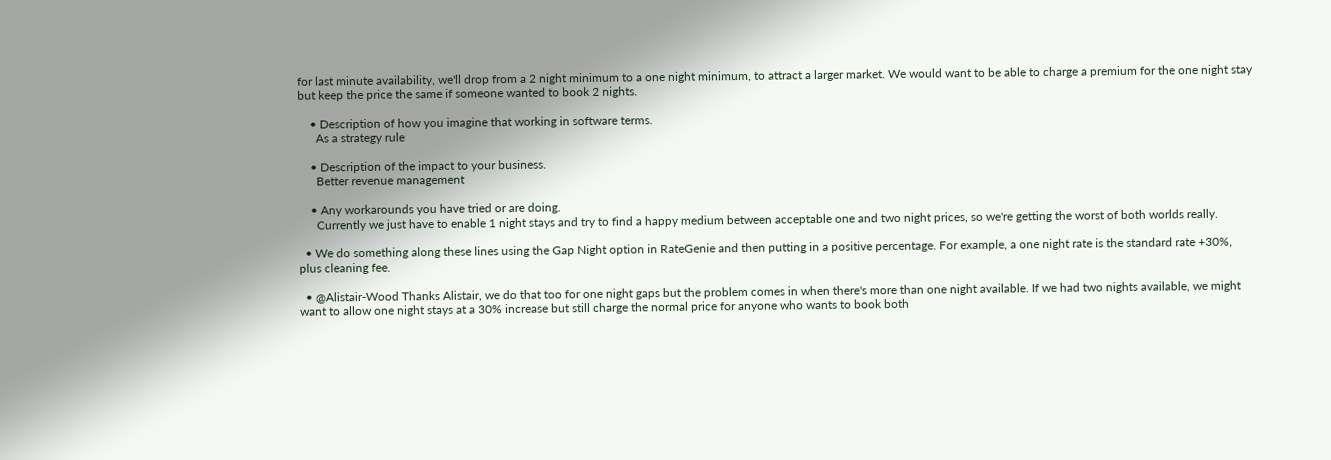for last minute availability, we'll drop from a 2 night minimum to a one night minimum, to attract a larger market. We would want to be able to charge a premium for the one night stay but keep the price the same if someone wanted to book 2 nights.

    • Description of how you imagine that working in software terms.
      As a strategy rule

    • Description of the impact to your business.
      Better revenue management

    • Any workarounds you have tried or are doing.
      Currently we just have to enable 1 night stays and try to find a happy medium between acceptable one and two night prices, so we're getting the worst of both worlds really.

  • We do something along these lines using the Gap Night option in RateGenie and then putting in a positive percentage. For example, a one night rate is the standard rate +30%, plus cleaning fee.

  • @Alistair-Wood Thanks Alistair, we do that too for one night gaps but the problem comes in when there's more than one night available. If we had two nights available, we might want to allow one night stays at a 30% increase but still charge the normal price for anyone who wants to book both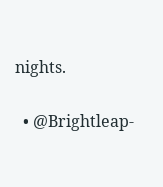nights.

  • @Brightleap-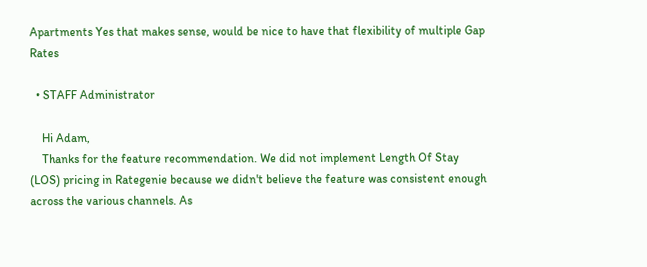Apartments Yes that makes sense, would be nice to have that flexibility of multiple Gap Rates

  • STAFF Administrator

    Hi Adam,
    Thanks for the feature recommendation. We did not implement Length Of Stay (LOS) pricing in Rategenie because we didn't believe the feature was consistent enough across the various channels. As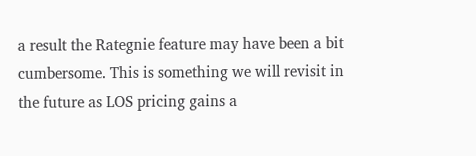a result the Rategnie feature may have been a bit cumbersome. This is something we will revisit in the future as LOS pricing gains a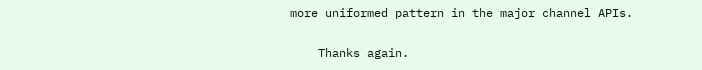more uniformed pattern in the major channel APIs.

    Thanks again.